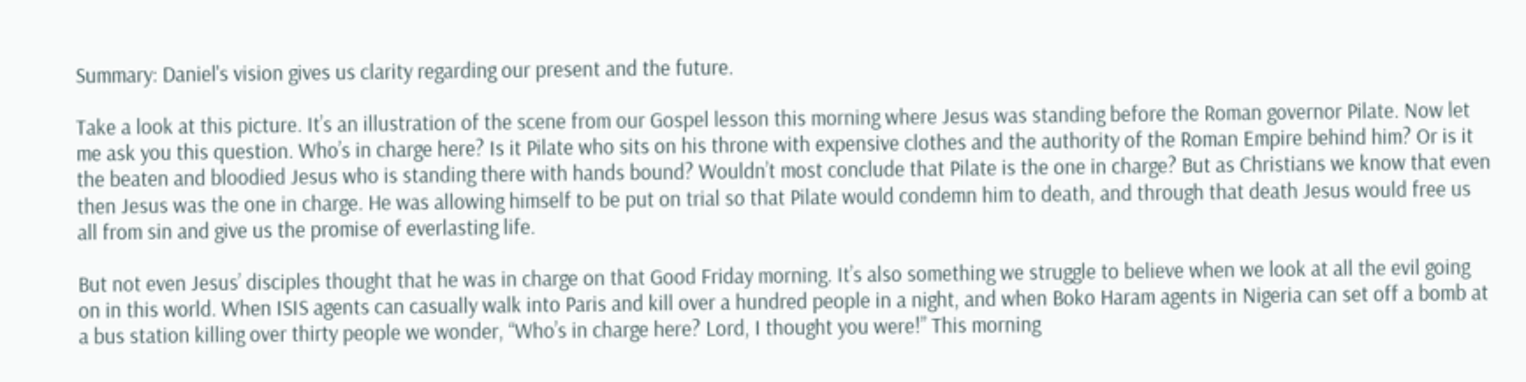Summary: Daniel's vision gives us clarity regarding our present and the future.

Take a look at this picture. It’s an illustration of the scene from our Gospel lesson this morning where Jesus was standing before the Roman governor Pilate. Now let me ask you this question. Who’s in charge here? Is it Pilate who sits on his throne with expensive clothes and the authority of the Roman Empire behind him? Or is it the beaten and bloodied Jesus who is standing there with hands bound? Wouldn’t most conclude that Pilate is the one in charge? But as Christians we know that even then Jesus was the one in charge. He was allowing himself to be put on trial so that Pilate would condemn him to death, and through that death Jesus would free us all from sin and give us the promise of everlasting life.

But not even Jesus’ disciples thought that he was in charge on that Good Friday morning. It’s also something we struggle to believe when we look at all the evil going on in this world. When ISIS agents can casually walk into Paris and kill over a hundred people in a night, and when Boko Haram agents in Nigeria can set off a bomb at a bus station killing over thirty people we wonder, “Who’s in charge here? Lord, I thought you were!” This morning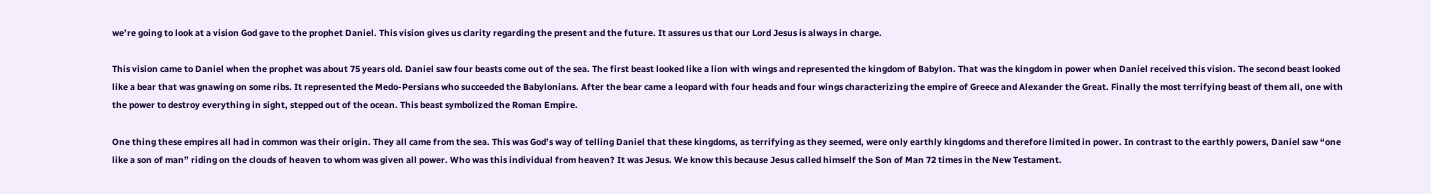we’re going to look at a vision God gave to the prophet Daniel. This vision gives us clarity regarding the present and the future. It assures us that our Lord Jesus is always in charge.

This vision came to Daniel when the prophet was about 75 years old. Daniel saw four beasts come out of the sea. The first beast looked like a lion with wings and represented the kingdom of Babylon. That was the kingdom in power when Daniel received this vision. The second beast looked like a bear that was gnawing on some ribs. It represented the Medo-Persians who succeeded the Babylonians. After the bear came a leopard with four heads and four wings characterizing the empire of Greece and Alexander the Great. Finally the most terrifying beast of them all, one with the power to destroy everything in sight, stepped out of the ocean. This beast symbolized the Roman Empire.

One thing these empires all had in common was their origin. They all came from the sea. This was God’s way of telling Daniel that these kingdoms, as terrifying as they seemed, were only earthly kingdoms and therefore limited in power. In contrast to the earthly powers, Daniel saw “one like a son of man” riding on the clouds of heaven to whom was given all power. Who was this individual from heaven? It was Jesus. We know this because Jesus called himself the Son of Man 72 times in the New Testament.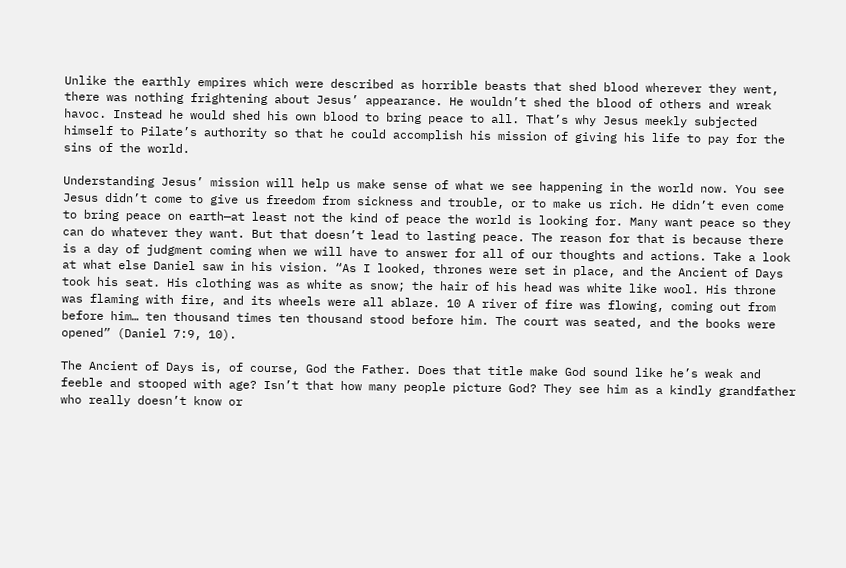Unlike the earthly empires which were described as horrible beasts that shed blood wherever they went, there was nothing frightening about Jesus’ appearance. He wouldn’t shed the blood of others and wreak havoc. Instead he would shed his own blood to bring peace to all. That’s why Jesus meekly subjected himself to Pilate’s authority so that he could accomplish his mission of giving his life to pay for the sins of the world.

Understanding Jesus’ mission will help us make sense of what we see happening in the world now. You see Jesus didn’t come to give us freedom from sickness and trouble, or to make us rich. He didn’t even come to bring peace on earth—at least not the kind of peace the world is looking for. Many want peace so they can do whatever they want. But that doesn’t lead to lasting peace. The reason for that is because there is a day of judgment coming when we will have to answer for all of our thoughts and actions. Take a look at what else Daniel saw in his vision. “As I looked, thrones were set in place, and the Ancient of Days took his seat. His clothing was as white as snow; the hair of his head was white like wool. His throne was flaming with fire, and its wheels were all ablaze. 10 A river of fire was flowing, coming out from before him… ten thousand times ten thousand stood before him. The court was seated, and the books were opened” (Daniel 7:9, 10).

The Ancient of Days is, of course, God the Father. Does that title make God sound like he’s weak and feeble and stooped with age? Isn’t that how many people picture God? They see him as a kindly grandfather who really doesn’t know or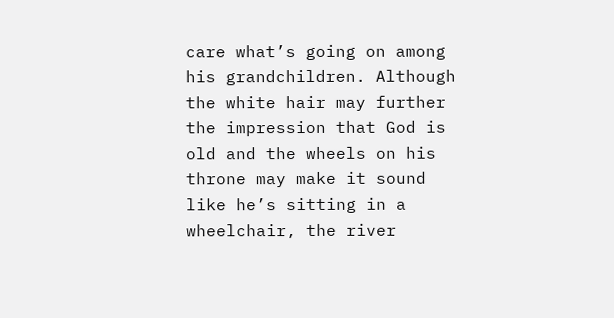care what’s going on among his grandchildren. Although the white hair may further the impression that God is old and the wheels on his throne may make it sound like he’s sitting in a wheelchair, the river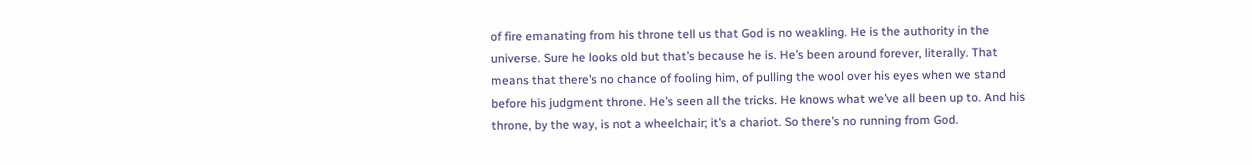of fire emanating from his throne tell us that God is no weakling. He is the authority in the universe. Sure he looks old but that’s because he is. He’s been around forever, literally. That means that there’s no chance of fooling him, of pulling the wool over his eyes when we stand before his judgment throne. He’s seen all the tricks. He knows what we’ve all been up to. And his throne, by the way, is not a wheelchair; it’s a chariot. So there’s no running from God.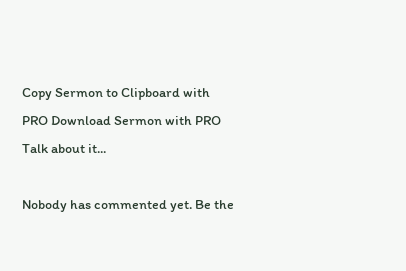Copy Sermon to Clipboard with PRO Download Sermon with PRO
Talk about it...

Nobody has commented yet. Be the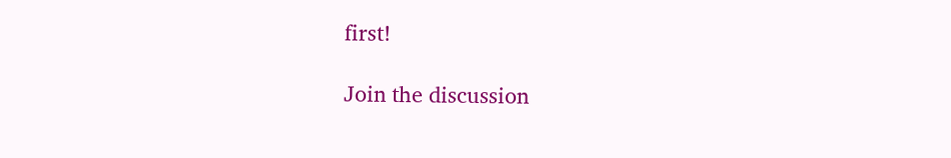first!

Join the discussion